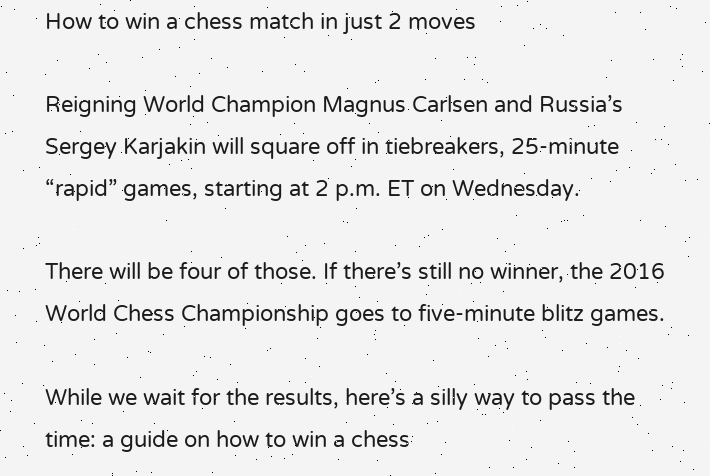How to win a chess match in just 2 moves

Reigning World Champion Magnus Carlsen and Russia’s Sergey Karjakin will square off in tiebreakers, 25-minute “rapid” games, starting at 2 p.m. ET on Wednesday.

There will be four of those. If there’s still no winner, the 2016 World Chess Championship goes to five-minute blitz games.

While we wait for the results, here’s a silly way to pass the time: a guide on how to win a chess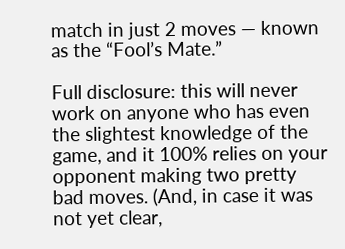match in just 2 moves — known as the “Fool’s Mate.”

Full disclosure: this will never work on anyone who has even the slightest knowledge of the game, and it 100% relies on your opponent making two pretty bad moves. (And, in case it was not yet clear,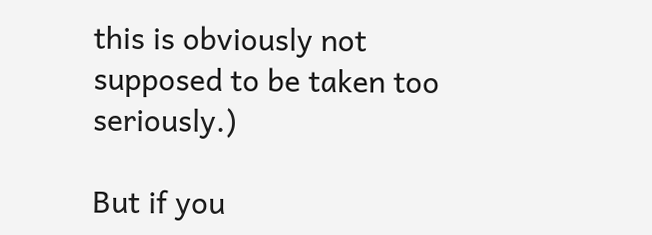this is obviously not supposed to be taken too seriously.)

But if you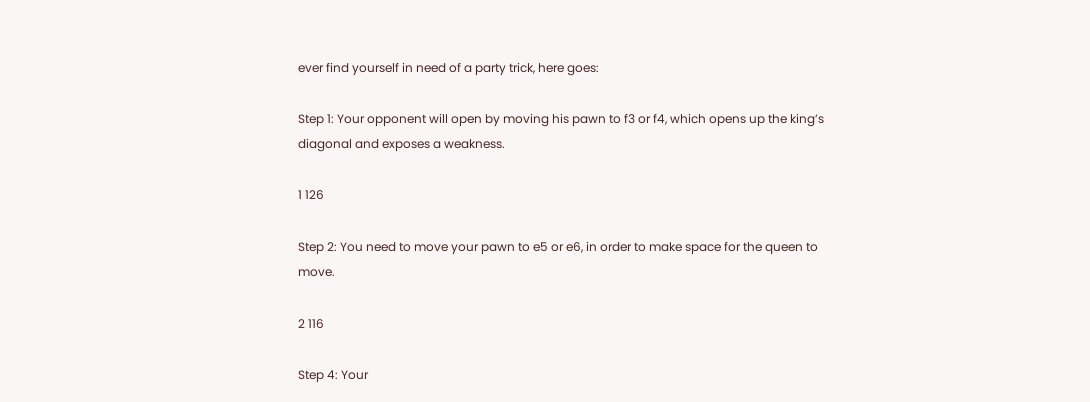ever find yourself in need of a party trick, here goes:

Step 1: Your opponent will open by moving his pawn to f3 or f4, which opens up the king’s diagonal and exposes a weakness.

1 126

Step 2: You need to move your pawn to e5 or e6, in order to make space for the queen to move.

2 116

Step 4: Your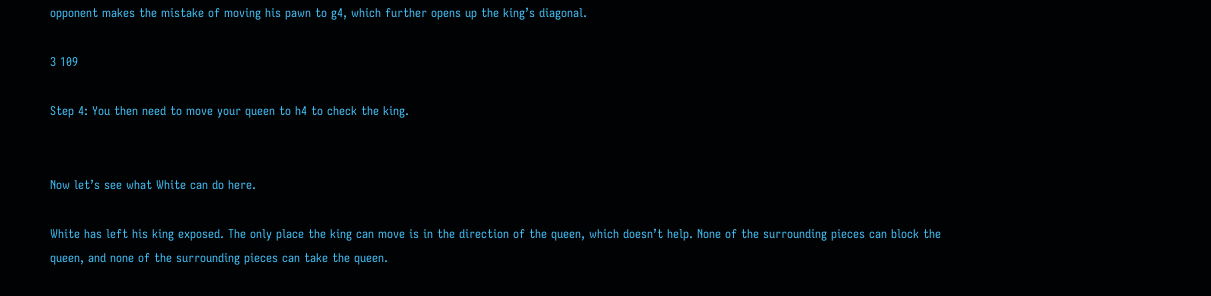opponent makes the mistake of moving his pawn to g4, which further opens up the king’s diagonal.

3 109

Step 4: You then need to move your queen to h4 to check the king.


Now let’s see what White can do here.

White has left his king exposed. The only place the king can move is in the direction of the queen, which doesn’t help. None of the surrounding pieces can block the queen, and none of the surrounding pieces can take the queen.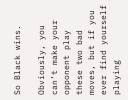So Black wins.

Obviously, you can’t make your opponent play these two bad moves, but if you ever find yourself playing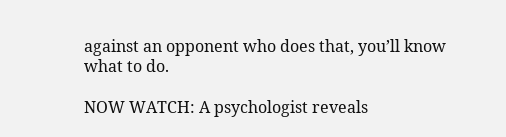against an opponent who does that, you’ll know what to do.

NOW WATCH: A psychologist reveals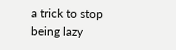a trick to stop being lazy